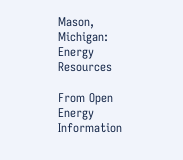Mason, Michigan: Energy Resources

From Open Energy Information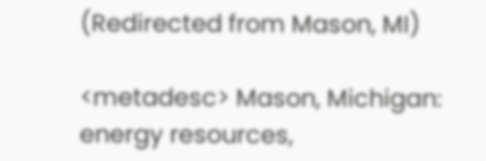(Redirected from Mason, MI)

<metadesc> Mason, Michigan: energy resources,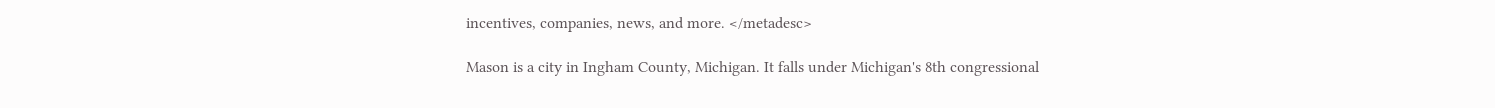incentives, companies, news, and more. </metadesc>

Mason is a city in Ingham County, Michigan. It falls under Michigan's 8th congressional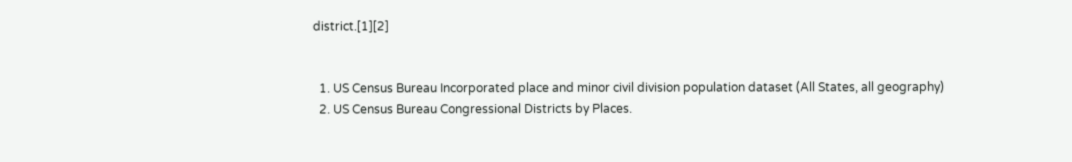district.[1][2]


  1. US Census Bureau Incorporated place and minor civil division population dataset (All States, all geography)
  2. US Census Bureau Congressional Districts by Places.